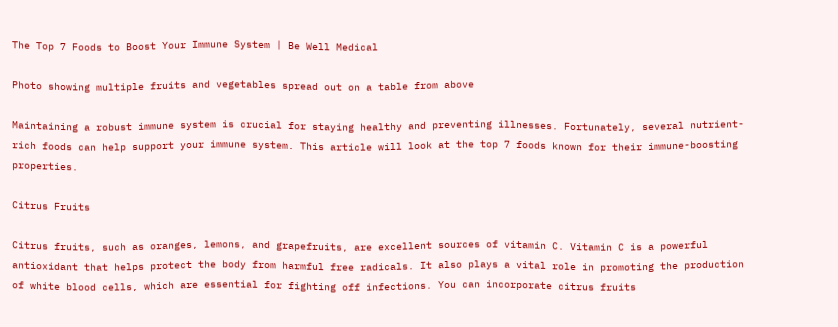The Top 7 Foods to Boost Your Immune System | Be Well Medical

Photo showing multiple fruits and vegetables spread out on a table from above

Maintaining a robust immune system is crucial for staying healthy and preventing illnesses. Fortunately, several nutrient-rich foods can help support your immune system. This article will look at the top 7 foods known for their immune-boosting properties.

Citrus Fruits

Citrus fruits, such as oranges, lemons, and grapefruits, are excellent sources of vitamin C. Vitamin C is a powerful antioxidant that helps protect the body from harmful free radicals. It also plays a vital role in promoting the production of white blood cells, which are essential for fighting off infections. You can incorporate citrus fruits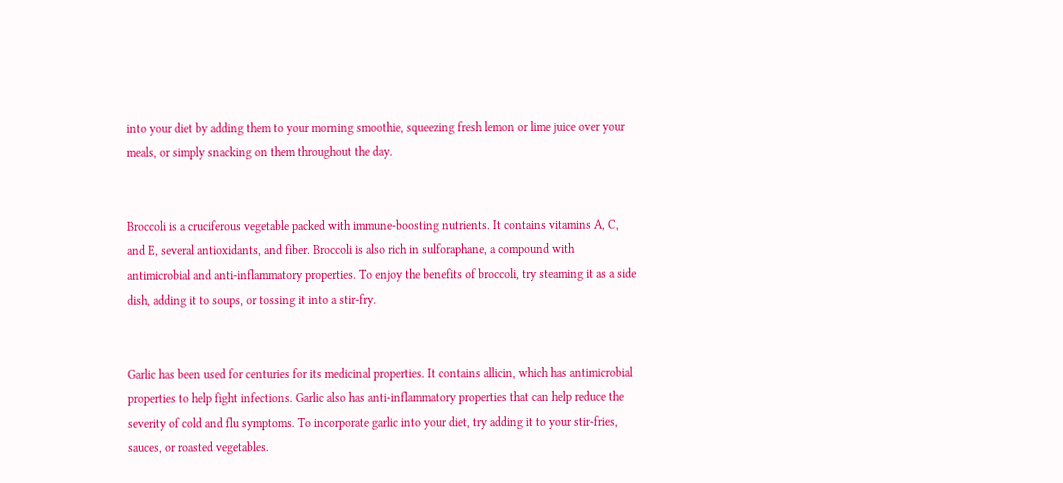into your diet by adding them to your morning smoothie, squeezing fresh lemon or lime juice over your meals, or simply snacking on them throughout the day.


Broccoli is a cruciferous vegetable packed with immune-boosting nutrients. It contains vitamins A, C, and E, several antioxidants, and fiber. Broccoli is also rich in sulforaphane, a compound with antimicrobial and anti-inflammatory properties. To enjoy the benefits of broccoli, try steaming it as a side dish, adding it to soups, or tossing it into a stir-fry.


Garlic has been used for centuries for its medicinal properties. It contains allicin, which has antimicrobial properties to help fight infections. Garlic also has anti-inflammatory properties that can help reduce the severity of cold and flu symptoms. To incorporate garlic into your diet, try adding it to your stir-fries, sauces, or roasted vegetables.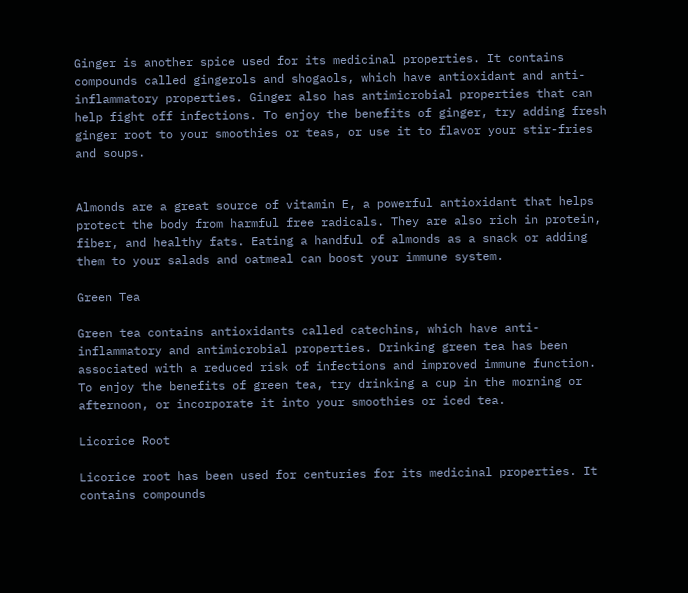Ginger is another spice used for its medicinal properties. It contains compounds called gingerols and shogaols, which have antioxidant and anti-inflammatory properties. Ginger also has antimicrobial properties that can help fight off infections. To enjoy the benefits of ginger, try adding fresh ginger root to your smoothies or teas, or use it to flavor your stir-fries and soups.


Almonds are a great source of vitamin E, a powerful antioxidant that helps protect the body from harmful free radicals. They are also rich in protein, fiber, and healthy fats. Eating a handful of almonds as a snack or adding them to your salads and oatmeal can boost your immune system.

Green Tea

Green tea contains antioxidants called catechins, which have anti-inflammatory and antimicrobial properties. Drinking green tea has been associated with a reduced risk of infections and improved immune function. To enjoy the benefits of green tea, try drinking a cup in the morning or afternoon, or incorporate it into your smoothies or iced tea.

Licorice Root

Licorice root has been used for centuries for its medicinal properties. It contains compounds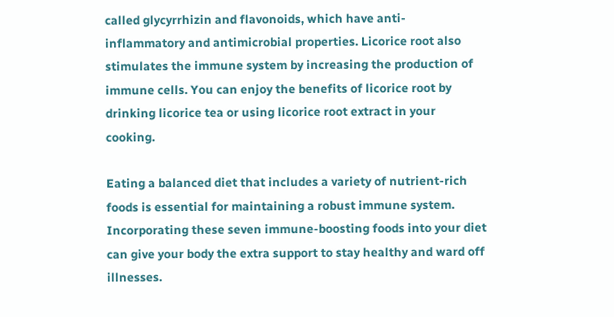called glycyrrhizin and flavonoids, which have anti-inflammatory and antimicrobial properties. Licorice root also stimulates the immune system by increasing the production of immune cells. You can enjoy the benefits of licorice root by drinking licorice tea or using licorice root extract in your cooking.

Eating a balanced diet that includes a variety of nutrient-rich foods is essential for maintaining a robust immune system. Incorporating these seven immune-boosting foods into your diet can give your body the extra support to stay healthy and ward off illnesses.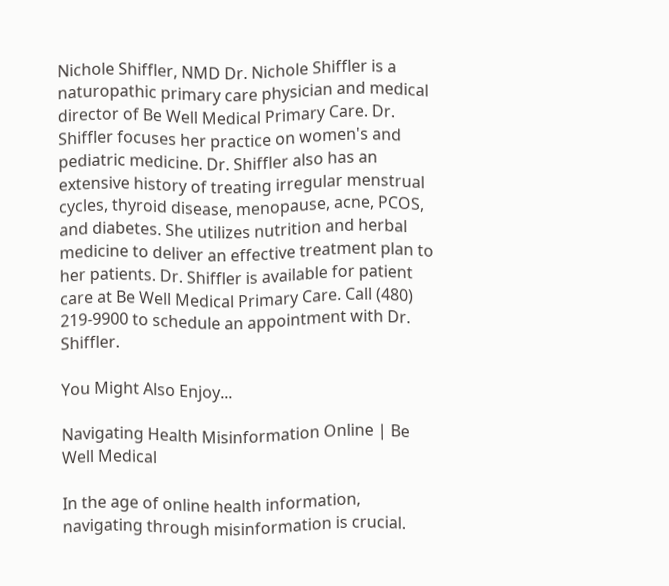Nichole Shiffler, NMD Dr. Nichole Shiffler is a naturopathic primary care physician and medical director of Be Well Medical Primary Care. Dr. Shiffler focuses her practice on women's and pediatric medicine. Dr. Shiffler also has an extensive history of treating irregular menstrual cycles, thyroid disease, menopause, acne, PCOS, and diabetes. She utilizes nutrition and herbal medicine to deliver an effective treatment plan to her patients. Dr. Shiffler is available for patient care at Be Well Medical Primary Care. Call (480) 219-9900 to schedule an appointment with Dr. Shiffler.

You Might Also Enjoy...

Navigating Health Misinformation Online | Be Well Medical

In the age of online health information, navigating through misinformation is crucial.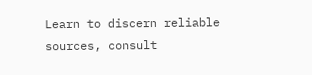Learn to discern reliable sources, consult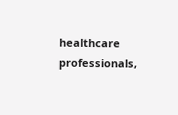healthcare professionals,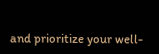and prioritize your well-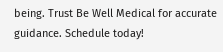being. Trust Be Well Medical for accurate guidance. Schedule today!